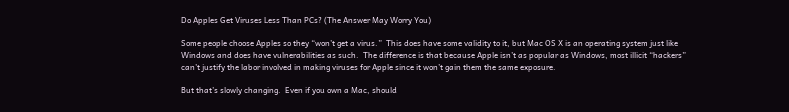Do Apples Get Viruses Less Than PCs? (The Answer May Worry You)

Some people choose Apples so they “won’t get a virus.”  This does have some validity to it, but Mac OS X is an operating system just like Windows and does have vulnerabilities as such.  The difference is that because Apple isn’t as popular as Windows, most illicit “hackers” can’t justify the labor involved in making viruses for Apple since it won’t gain them the same exposure.

But that’s slowly changing.  Even if you own a Mac, should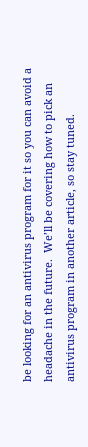be looking for an antivirus program for it so you can avoid a headache in the future.  We’ll be covering how to pick an antivirus program in another article, so stay tuned.